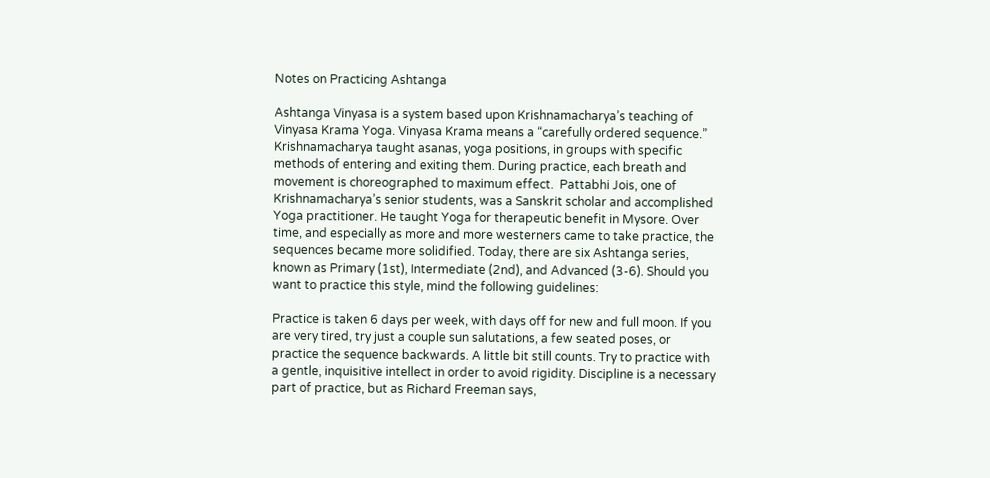Notes on Practicing Ashtanga

Ashtanga Vinyasa is a system based upon Krishnamacharya’s teaching of Vinyasa Krama Yoga. Vinyasa Krama means a “carefully ordered sequence.” Krishnamacharya taught asanas, yoga positions, in groups with specific methods of entering and exiting them. During practice, each breath and movement is choreographed to maximum effect.  Pattabhi Jois, one of Krishnamacharya’s senior students, was a Sanskrit scholar and accomplished Yoga practitioner. He taught Yoga for therapeutic benefit in Mysore. Over time, and especially as more and more westerners came to take practice, the sequences became more solidified. Today, there are six Ashtanga series, known as Primary (1st), Intermediate (2nd), and Advanced (3-6). Should you want to practice this style, mind the following guidelines:

Practice is taken 6 days per week, with days off for new and full moon. If you are very tired, try just a couple sun salutations, a few seated poses, or practice the sequence backwards. A little bit still counts. Try to practice with a gentle, inquisitive intellect in order to avoid rigidity. Discipline is a necessary part of practice, but as Richard Freeman says,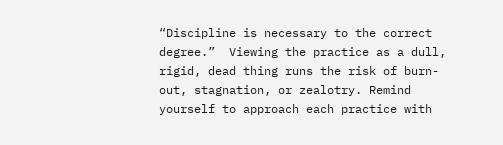“Discipline is necessary to the correct degree.”  Viewing the practice as a dull, rigid, dead thing runs the risk of burn-out, stagnation, or zealotry. Remind yourself to approach each practice with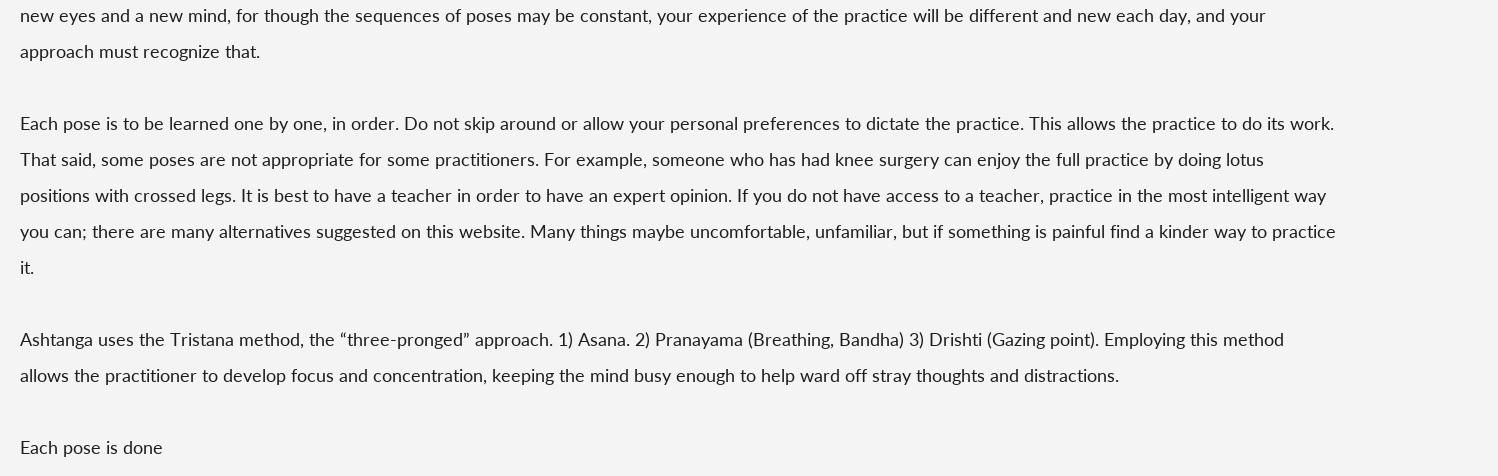new eyes and a new mind, for though the sequences of poses may be constant, your experience of the practice will be different and new each day, and your approach must recognize that.

Each pose is to be learned one by one, in order. Do not skip around or allow your personal preferences to dictate the practice. This allows the practice to do its work. That said, some poses are not appropriate for some practitioners. For example, someone who has had knee surgery can enjoy the full practice by doing lotus positions with crossed legs. It is best to have a teacher in order to have an expert opinion. If you do not have access to a teacher, practice in the most intelligent way you can; there are many alternatives suggested on this website. Many things maybe uncomfortable, unfamiliar, but if something is painful find a kinder way to practice it.

Ashtanga uses the Tristana method, the “three-pronged” approach. 1) Asana. 2) Pranayama (Breathing, Bandha) 3) Drishti (Gazing point). Employing this method allows the practitioner to develop focus and concentration, keeping the mind busy enough to help ward off stray thoughts and distractions.

Each pose is done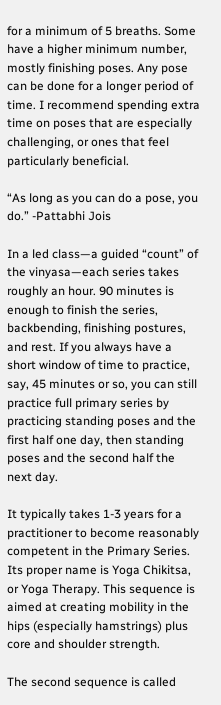for a minimum of 5 breaths. Some have a higher minimum number, mostly finishing poses. Any pose can be done for a longer period of time. I recommend spending extra time on poses that are especially challenging, or ones that feel particularly beneficial.

“As long as you can do a pose, you do.” -Pattabhi Jois

In a led class—a guided “count” of the vinyasa—each series takes roughly an hour. 90 minutes is enough to finish the series, backbending, finishing postures, and rest. If you always have a short window of time to practice, say, 45 minutes or so, you can still practice full primary series by practicing standing poses and the first half one day, then standing poses and the second half the next day.

It typically takes 1-3 years for a practitioner to become reasonably competent in the Primary Series. Its proper name is Yoga Chikitsa, or Yoga Therapy. This sequence is aimed at creating mobility in the hips (especially hamstrings) plus core and shoulder strength.

The second sequence is called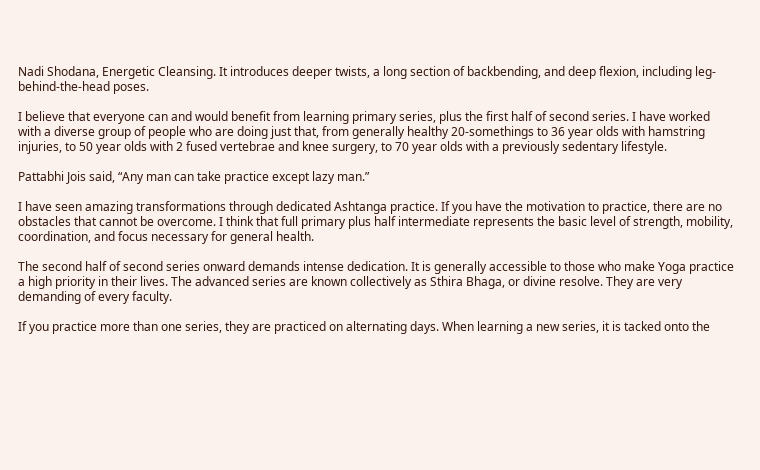Nadi Shodana, Energetic Cleansing. It introduces deeper twists, a long section of backbending, and deep flexion, including leg-behind-the-head poses.

I believe that everyone can and would benefit from learning primary series, plus the first half of second series. I have worked with a diverse group of people who are doing just that, from generally healthy 20-somethings to 36 year olds with hamstring injuries, to 50 year olds with 2 fused vertebrae and knee surgery, to 70 year olds with a previously sedentary lifestyle.

Pattabhi Jois said, “Any man can take practice except lazy man.”

I have seen amazing transformations through dedicated Ashtanga practice. If you have the motivation to practice, there are no obstacles that cannot be overcome. I think that full primary plus half intermediate represents the basic level of strength, mobility, coordination, and focus necessary for general health.

The second half of second series onward demands intense dedication. It is generally accessible to those who make Yoga practice a high priority in their lives. The advanced series are known collectively as Sthira Bhaga, or divine resolve. They are very demanding of every faculty.

If you practice more than one series, they are practiced on alternating days. When learning a new series, it is tacked onto the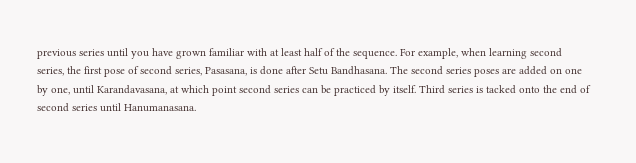previous series until you have grown familiar with at least half of the sequence. For example, when learning second series, the first pose of second series, Pasasana, is done after Setu Bandhasana. The second series poses are added on one by one, until Karandavasana, at which point second series can be practiced by itself. Third series is tacked onto the end of second series until Hanumanasana.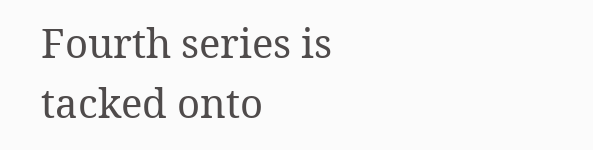Fourth series is tacked onto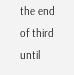the end of third until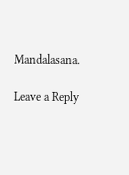Mandalasana.

Leave a Reply